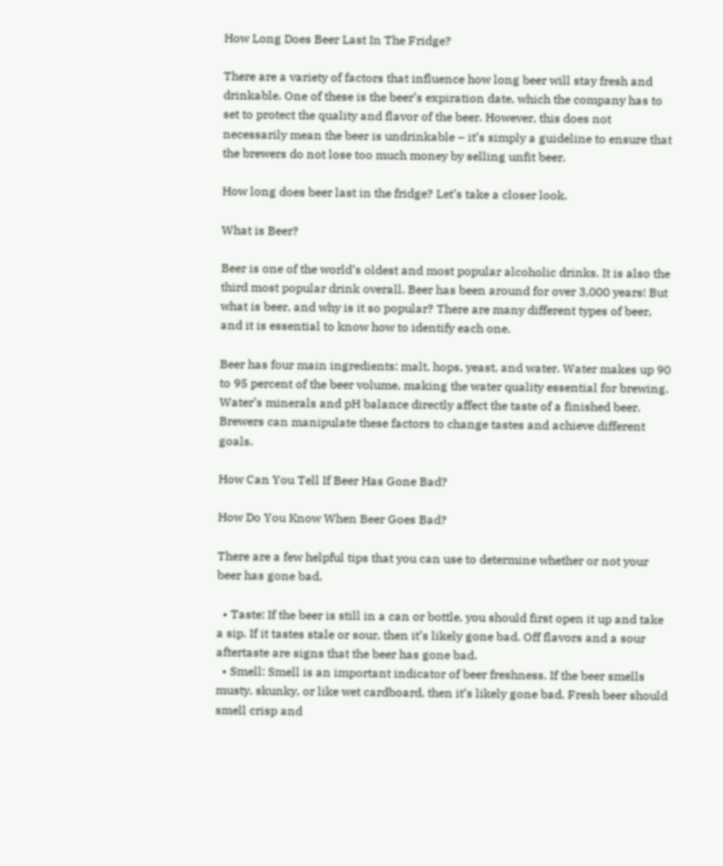How Long Does Beer Last In The Fridge?

There are a variety of factors that influence how long beer will stay fresh and drinkable. One of these is the beer’s expiration date, which the company has to set to protect the quality and flavor of the beer. However, this does not necessarily mean the beer is undrinkable – it’s simply a guideline to ensure that the brewers do not lose too much money by selling unfit beer.

How long does beer last in the fridge? Let’s take a closer look.

What is Beer?

Beer is one of the world’s oldest and most popular alcoholic drinks. It is also the third most popular drink overall. Beer has been around for over 3,000 years! But what is beer, and why is it so popular? There are many different types of beer, and it is essential to know how to identify each one.

Beer has four main ingredients: malt, hops, yeast, and water. Water makes up 90 to 95 percent of the beer volume, making the water quality essential for brewing. Water’s minerals and pH balance directly affect the taste of a finished beer. Brewers can manipulate these factors to change tastes and achieve different goals.

How Can You Tell If Beer Has Gone Bad?

How Do You Know When Beer Goes Bad?

There are a few helpful tips that you can use to determine whether or not your beer has gone bad.

  • Taste: If the beer is still in a can or bottle, you should first open it up and take a sip. If it tastes stale or sour, then it’s likely gone bad. Off flavors and a sour aftertaste are signs that the beer has gone bad.
  • Smell: Smell is an important indicator of beer freshness. If the beer smells musty, skunky, or like wet cardboard, then it’s likely gone bad. Fresh beer should smell crisp and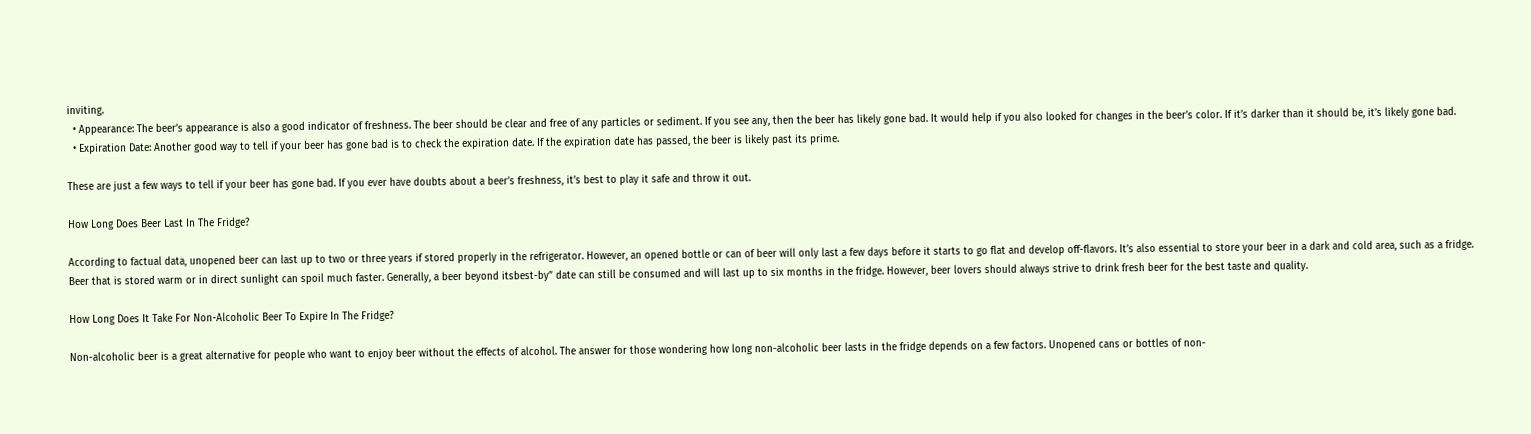inviting.
  • Appearance: The beer’s appearance is also a good indicator of freshness. The beer should be clear and free of any particles or sediment. If you see any, then the beer has likely gone bad. It would help if you also looked for changes in the beer’s color. If it’s darker than it should be, it’s likely gone bad.
  • Expiration Date: Another good way to tell if your beer has gone bad is to check the expiration date. If the expiration date has passed, the beer is likely past its prime.

These are just a few ways to tell if your beer has gone bad. If you ever have doubts about a beer’s freshness, it’s best to play it safe and throw it out.

How Long Does Beer Last In The Fridge?

According to factual data, unopened beer can last up to two or three years if stored properly in the refrigerator. However, an opened bottle or can of beer will only last a few days before it starts to go flat and develop off-flavors. It’s also essential to store your beer in a dark and cold area, such as a fridge. Beer that is stored warm or in direct sunlight can spoil much faster. Generally, a beer beyond itsbest-by” date can still be consumed and will last up to six months in the fridge. However, beer lovers should always strive to drink fresh beer for the best taste and quality.

How Long Does It Take For Non-Alcoholic Beer To Expire In The Fridge?

Non-alcoholic beer is a great alternative for people who want to enjoy beer without the effects of alcohol. The answer for those wondering how long non-alcoholic beer lasts in the fridge depends on a few factors. Unopened cans or bottles of non-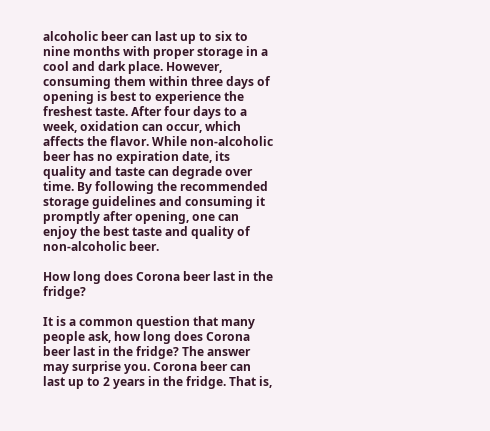alcoholic beer can last up to six to nine months with proper storage in a cool and dark place. However, consuming them within three days of opening is best to experience the freshest taste. After four days to a week, oxidation can occur, which affects the flavor. While non-alcoholic beer has no expiration date, its quality and taste can degrade over time. By following the recommended storage guidelines and consuming it promptly after opening, one can enjoy the best taste and quality of non-alcoholic beer.

How long does Corona beer last in the fridge?

It is a common question that many people ask, how long does Corona beer last in the fridge? The answer may surprise you. Corona beer can last up to 2 years in the fridge. That is,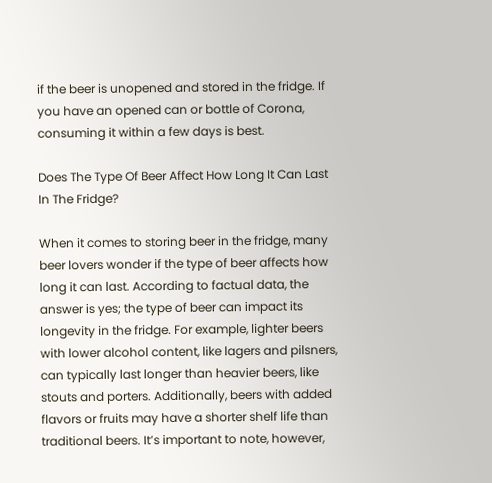if the beer is unopened and stored in the fridge. If you have an opened can or bottle of Corona, consuming it within a few days is best.

Does The Type Of Beer Affect How Long It Can Last In The Fridge?

When it comes to storing beer in the fridge, many beer lovers wonder if the type of beer affects how long it can last. According to factual data, the answer is yes; the type of beer can impact its longevity in the fridge. For example, lighter beers with lower alcohol content, like lagers and pilsners, can typically last longer than heavier beers, like stouts and porters. Additionally, beers with added flavors or fruits may have a shorter shelf life than traditional beers. It’s important to note, however,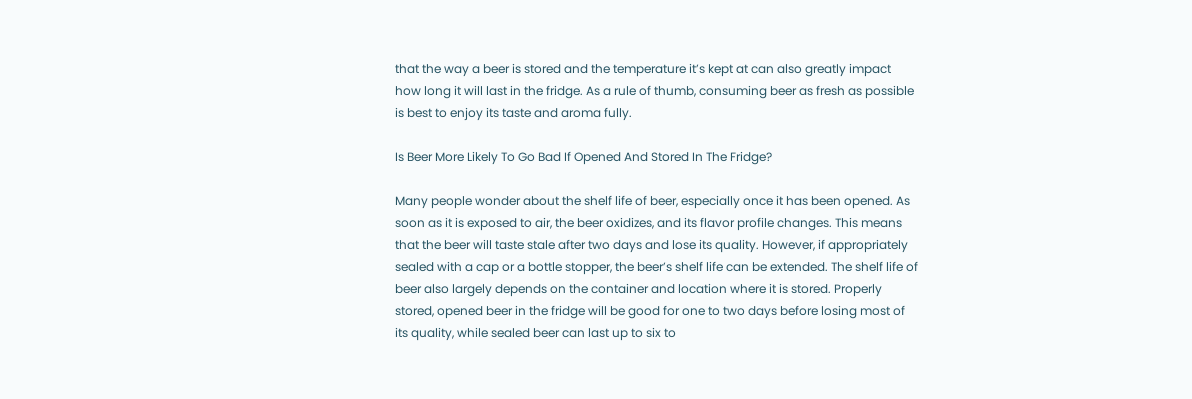that the way a beer is stored and the temperature it’s kept at can also greatly impact how long it will last in the fridge. As a rule of thumb, consuming beer as fresh as possible is best to enjoy its taste and aroma fully.

Is Beer More Likely To Go Bad If Opened And Stored In The Fridge?

Many people wonder about the shelf life of beer, especially once it has been opened. As soon as it is exposed to air, the beer oxidizes, and its flavor profile changes. This means that the beer will taste stale after two days and lose its quality. However, if appropriately sealed with a cap or a bottle stopper, the beer’s shelf life can be extended. The shelf life of beer also largely depends on the container and location where it is stored. Properly stored, opened beer in the fridge will be good for one to two days before losing most of its quality, while sealed beer can last up to six to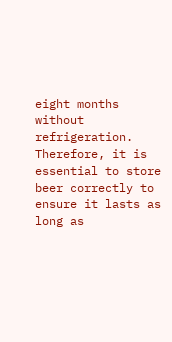eight months without refrigeration. Therefore, it is essential to store beer correctly to ensure it lasts as long as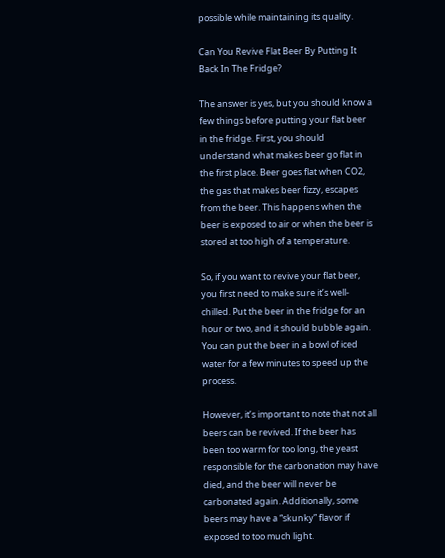possible while maintaining its quality.

Can You Revive Flat Beer By Putting It Back In The Fridge?

The answer is yes, but you should know a few things before putting your flat beer in the fridge. First, you should understand what makes beer go flat in the first place. Beer goes flat when CO2, the gas that makes beer fizzy, escapes from the beer. This happens when the beer is exposed to air or when the beer is stored at too high of a temperature.

So, if you want to revive your flat beer, you first need to make sure it’s well-chilled. Put the beer in the fridge for an hour or two, and it should bubble again. You can put the beer in a bowl of iced water for a few minutes to speed up the process.

However, it’s important to note that not all beers can be revived. If the beer has been too warm for too long, the yeast responsible for the carbonation may have died, and the beer will never be carbonated again. Additionally, some beers may have a “skunky” flavor if exposed to too much light.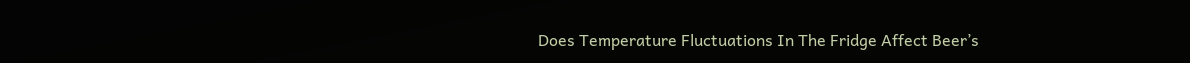Does Temperature Fluctuations In The Fridge Affect Beer’s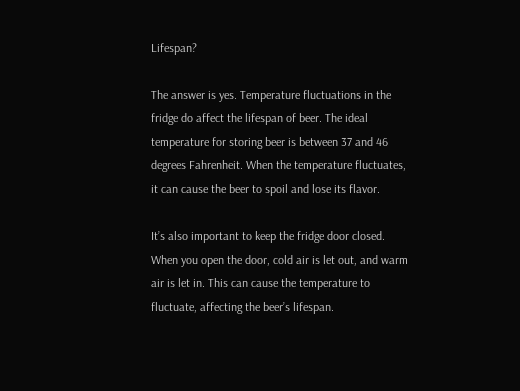Lifespan?

The answer is yes. Temperature fluctuations in the fridge do affect the lifespan of beer. The ideal temperature for storing beer is between 37 and 46 degrees Fahrenheit. When the temperature fluctuates, it can cause the beer to spoil and lose its flavor.

It’s also important to keep the fridge door closed. When you open the door, cold air is let out, and warm air is let in. This can cause the temperature to fluctuate, affecting the beer’s lifespan.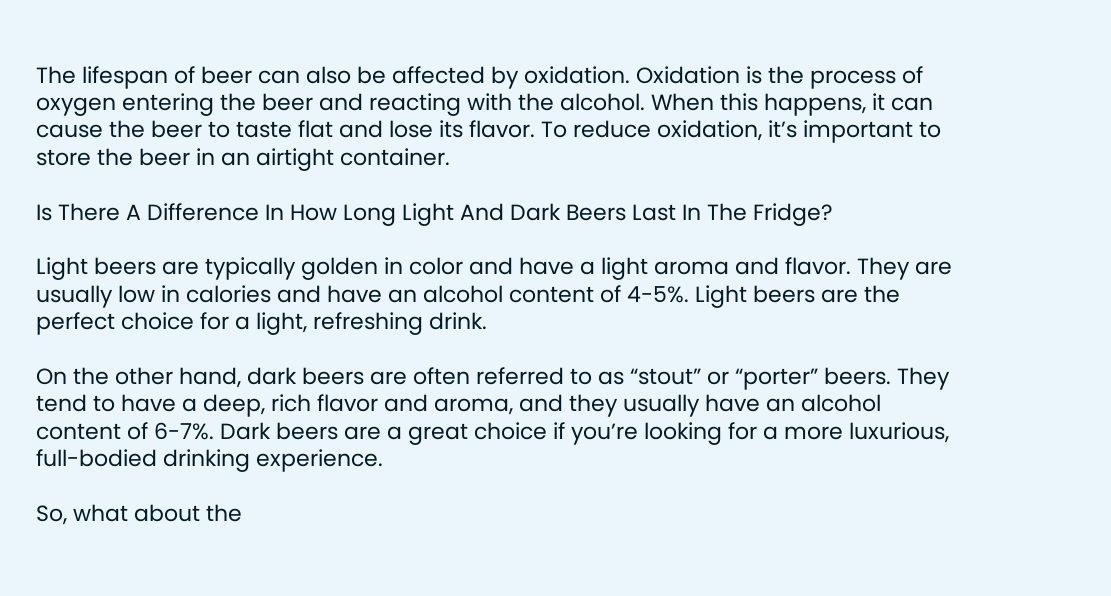The lifespan of beer can also be affected by oxidation. Oxidation is the process of oxygen entering the beer and reacting with the alcohol. When this happens, it can cause the beer to taste flat and lose its flavor. To reduce oxidation, it’s important to store the beer in an airtight container.

Is There A Difference In How Long Light And Dark Beers Last In The Fridge?

Light beers are typically golden in color and have a light aroma and flavor. They are usually low in calories and have an alcohol content of 4-5%. Light beers are the perfect choice for a light, refreshing drink.

On the other hand, dark beers are often referred to as “stout” or “porter” beers. They tend to have a deep, rich flavor and aroma, and they usually have an alcohol content of 6-7%. Dark beers are a great choice if you’re looking for a more luxurious, full-bodied drinking experience.

So, what about the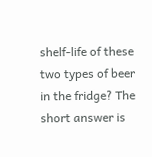shelf-life of these two types of beer in the fridge? The short answer is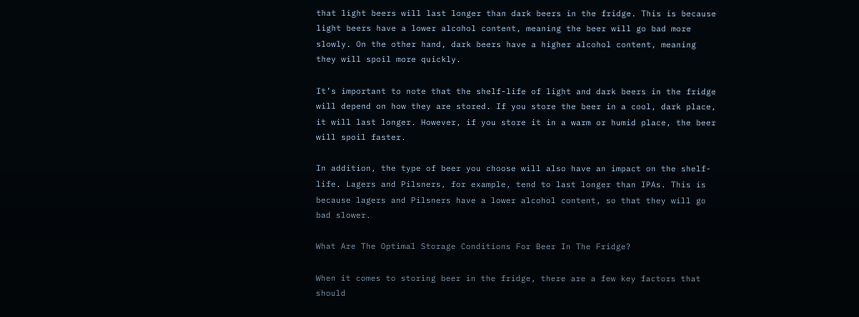that light beers will last longer than dark beers in the fridge. This is because light beers have a lower alcohol content, meaning the beer will go bad more slowly. On the other hand, dark beers have a higher alcohol content, meaning they will spoil more quickly.

It’s important to note that the shelf-life of light and dark beers in the fridge will depend on how they are stored. If you store the beer in a cool, dark place, it will last longer. However, if you store it in a warm or humid place, the beer will spoil faster.

In addition, the type of beer you choose will also have an impact on the shelf-life. Lagers and Pilsners, for example, tend to last longer than IPAs. This is because lagers and Pilsners have a lower alcohol content, so that they will go bad slower.

What Are The Optimal Storage Conditions For Beer In The Fridge?

When it comes to storing beer in the fridge, there are a few key factors that should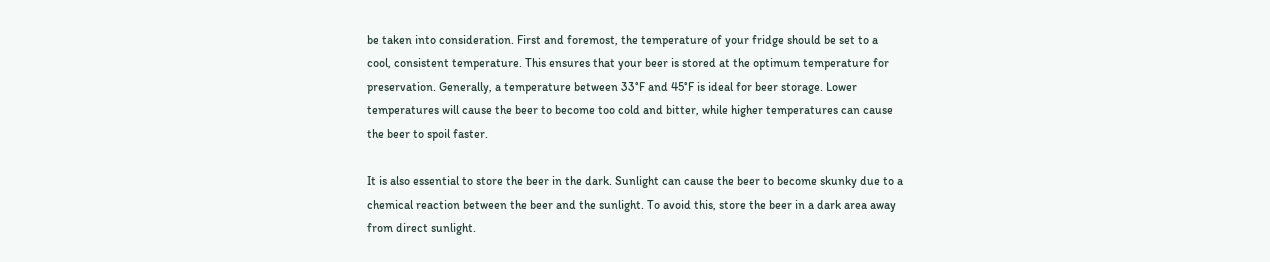be taken into consideration. First and foremost, the temperature of your fridge should be set to a cool, consistent temperature. This ensures that your beer is stored at the optimum temperature for preservation. Generally, a temperature between 33°F and 45°F is ideal for beer storage. Lower temperatures will cause the beer to become too cold and bitter, while higher temperatures can cause the beer to spoil faster.

It is also essential to store the beer in the dark. Sunlight can cause the beer to become skunky due to a chemical reaction between the beer and the sunlight. To avoid this, store the beer in a dark area away from direct sunlight.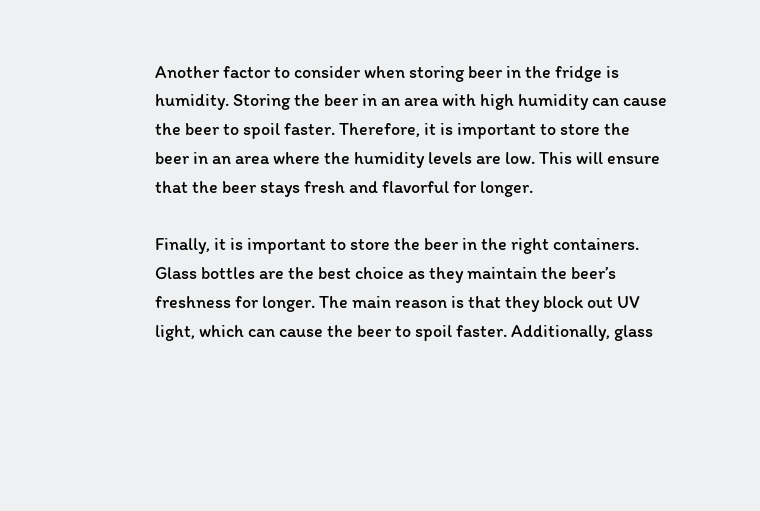Another factor to consider when storing beer in the fridge is humidity. Storing the beer in an area with high humidity can cause the beer to spoil faster. Therefore, it is important to store the beer in an area where the humidity levels are low. This will ensure that the beer stays fresh and flavorful for longer.

Finally, it is important to store the beer in the right containers. Glass bottles are the best choice as they maintain the beer’s freshness for longer. The main reason is that they block out UV light, which can cause the beer to spoil faster. Additionally, glass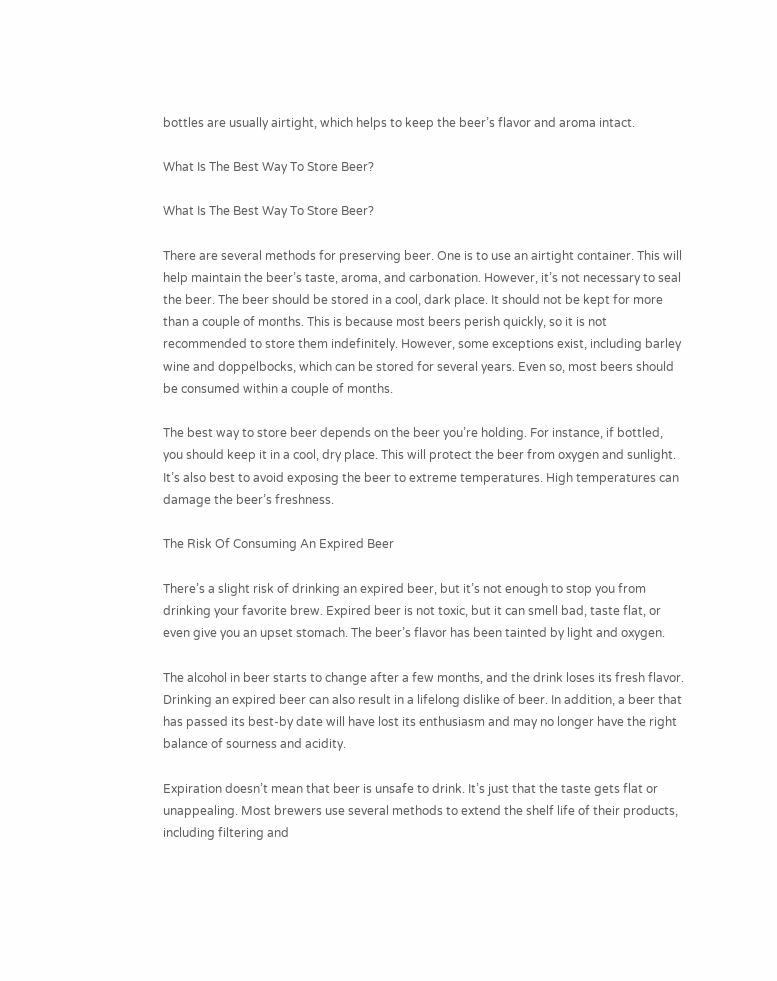bottles are usually airtight, which helps to keep the beer’s flavor and aroma intact.

What Is The Best Way To Store Beer?

What Is The Best Way To Store Beer?

There are several methods for preserving beer. One is to use an airtight container. This will help maintain the beer’s taste, aroma, and carbonation. However, it’s not necessary to seal the beer. The beer should be stored in a cool, dark place. It should not be kept for more than a couple of months. This is because most beers perish quickly, so it is not recommended to store them indefinitely. However, some exceptions exist, including barley wine and doppelbocks, which can be stored for several years. Even so, most beers should be consumed within a couple of months.

The best way to store beer depends on the beer you’re holding. For instance, if bottled, you should keep it in a cool, dry place. This will protect the beer from oxygen and sunlight. It’s also best to avoid exposing the beer to extreme temperatures. High temperatures can damage the beer’s freshness.

The Risk Of Consuming An Expired Beer

There’s a slight risk of drinking an expired beer, but it’s not enough to stop you from drinking your favorite brew. Expired beer is not toxic, but it can smell bad, taste flat, or even give you an upset stomach. The beer’s flavor has been tainted by light and oxygen.

The alcohol in beer starts to change after a few months, and the drink loses its fresh flavor. Drinking an expired beer can also result in a lifelong dislike of beer. In addition, a beer that has passed its best-by date will have lost its enthusiasm and may no longer have the right balance of sourness and acidity.

Expiration doesn’t mean that beer is unsafe to drink. It’s just that the taste gets flat or unappealing. Most brewers use several methods to extend the shelf life of their products, including filtering and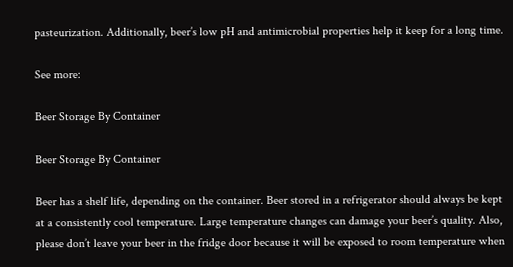pasteurization. Additionally, beer’s low pH and antimicrobial properties help it keep for a long time.

See more:

Beer Storage By Container

Beer Storage By Container

Beer has a shelf life, depending on the container. Beer stored in a refrigerator should always be kept at a consistently cool temperature. Large temperature changes can damage your beer’s quality. Also, please don’t leave your beer in the fridge door because it will be exposed to room temperature when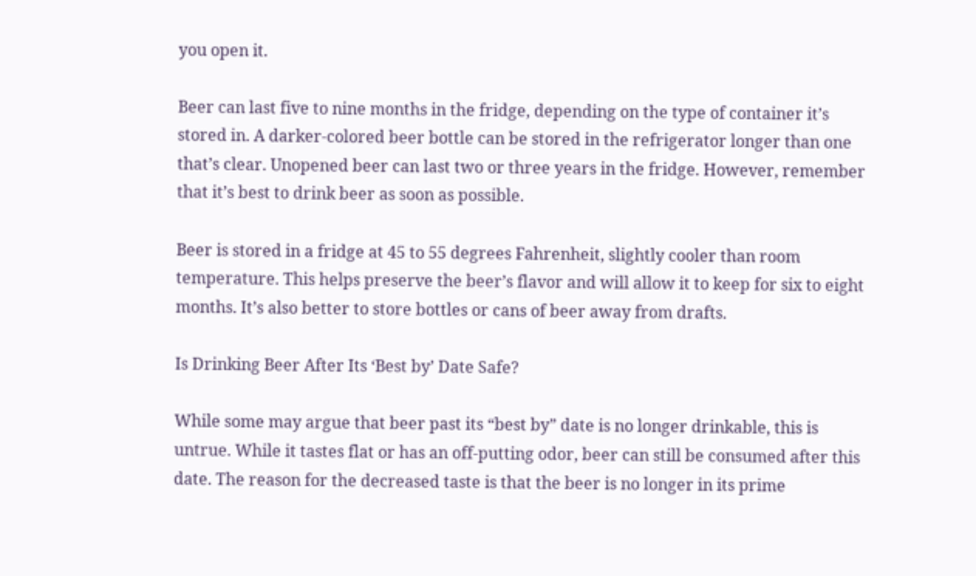you open it.

Beer can last five to nine months in the fridge, depending on the type of container it’s stored in. A darker-colored beer bottle can be stored in the refrigerator longer than one that’s clear. Unopened beer can last two or three years in the fridge. However, remember that it’s best to drink beer as soon as possible.

Beer is stored in a fridge at 45 to 55 degrees Fahrenheit, slightly cooler than room temperature. This helps preserve the beer’s flavor and will allow it to keep for six to eight months. It’s also better to store bottles or cans of beer away from drafts.

Is Drinking Beer After Its ‘Best by’ Date Safe?

While some may argue that beer past its “best by” date is no longer drinkable, this is untrue. While it tastes flat or has an off-putting odor, beer can still be consumed after this date. The reason for the decreased taste is that the beer is no longer in its prime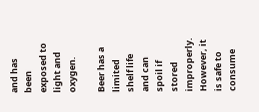and has been exposed to light and oxygen.

Beer has a limited shelf life and can spoil if stored improperly. However, it is safe to consume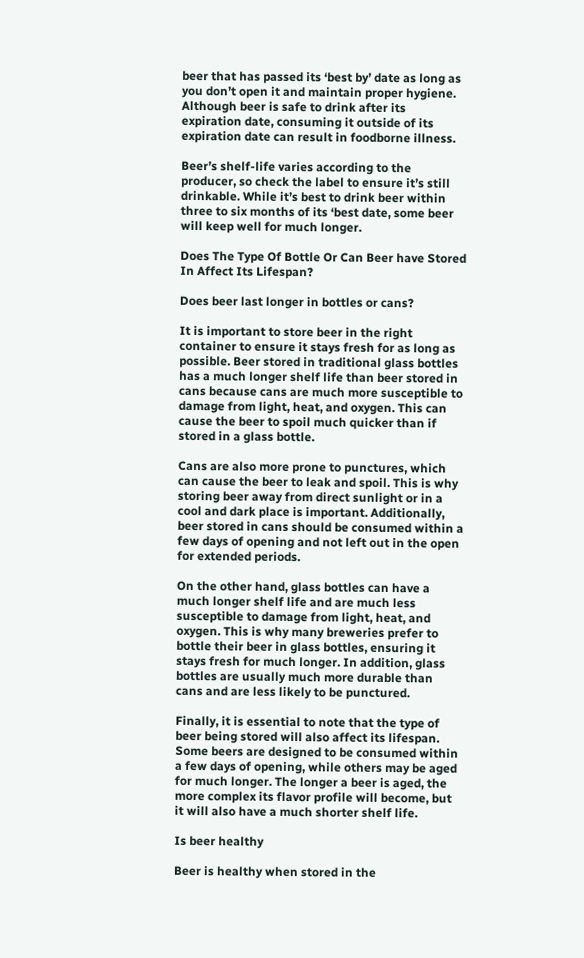beer that has passed its ‘best by’ date as long as you don’t open it and maintain proper hygiene. Although beer is safe to drink after its expiration date, consuming it outside of its expiration date can result in foodborne illness.

Beer’s shelf-life varies according to the producer, so check the label to ensure it’s still drinkable. While it’s best to drink beer within three to six months of its ‘best date, some beer will keep well for much longer.

Does The Type Of Bottle Or Can Beer have Stored In Affect Its Lifespan?

Does beer last longer in bottles or cans?

It is important to store beer in the right container to ensure it stays fresh for as long as possible. Beer stored in traditional glass bottles has a much longer shelf life than beer stored in cans because cans are much more susceptible to damage from light, heat, and oxygen. This can cause the beer to spoil much quicker than if stored in a glass bottle.

Cans are also more prone to punctures, which can cause the beer to leak and spoil. This is why storing beer away from direct sunlight or in a cool and dark place is important. Additionally, beer stored in cans should be consumed within a few days of opening and not left out in the open for extended periods.

On the other hand, glass bottles can have a much longer shelf life and are much less susceptible to damage from light, heat, and oxygen. This is why many breweries prefer to bottle their beer in glass bottles, ensuring it stays fresh for much longer. In addition, glass bottles are usually much more durable than cans and are less likely to be punctured.

Finally, it is essential to note that the type of beer being stored will also affect its lifespan. Some beers are designed to be consumed within a few days of opening, while others may be aged for much longer. The longer a beer is aged, the more complex its flavor profile will become, but it will also have a much shorter shelf life.

Is beer healthy

Beer is healthy when stored in the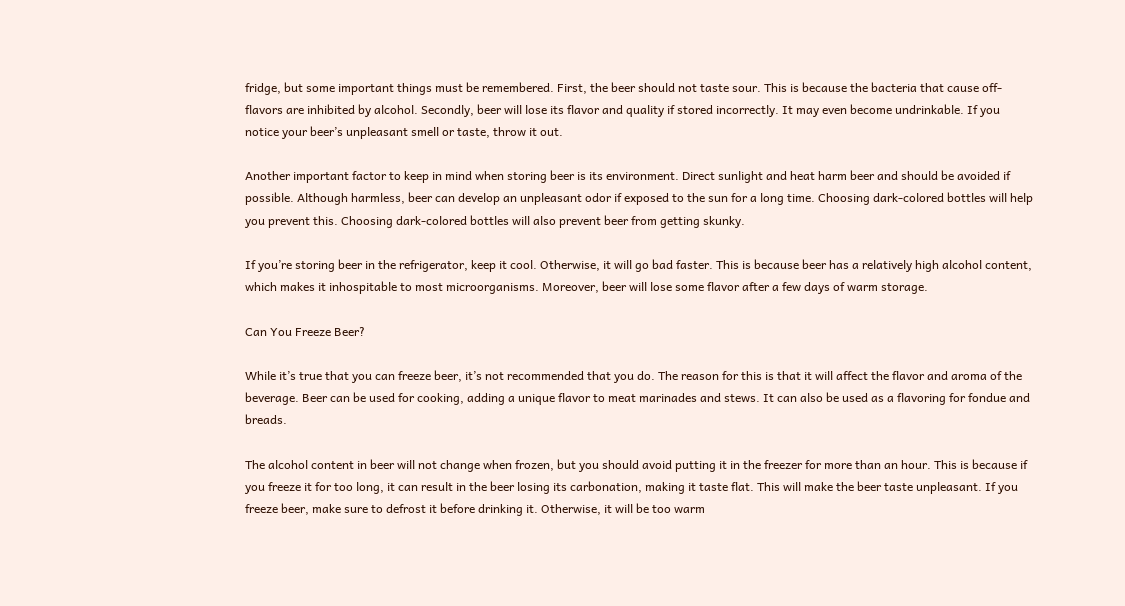fridge, but some important things must be remembered. First, the beer should not taste sour. This is because the bacteria that cause off-flavors are inhibited by alcohol. Secondly, beer will lose its flavor and quality if stored incorrectly. It may even become undrinkable. If you notice your beer’s unpleasant smell or taste, throw it out.

Another important factor to keep in mind when storing beer is its environment. Direct sunlight and heat harm beer and should be avoided if possible. Although harmless, beer can develop an unpleasant odor if exposed to the sun for a long time. Choosing dark-colored bottles will help you prevent this. Choosing dark-colored bottles will also prevent beer from getting skunky.

If you’re storing beer in the refrigerator, keep it cool. Otherwise, it will go bad faster. This is because beer has a relatively high alcohol content, which makes it inhospitable to most microorganisms. Moreover, beer will lose some flavor after a few days of warm storage.

Can You Freeze Beer?

While it’s true that you can freeze beer, it’s not recommended that you do. The reason for this is that it will affect the flavor and aroma of the beverage. Beer can be used for cooking, adding a unique flavor to meat marinades and stews. It can also be used as a flavoring for fondue and breads.

The alcohol content in beer will not change when frozen, but you should avoid putting it in the freezer for more than an hour. This is because if you freeze it for too long, it can result in the beer losing its carbonation, making it taste flat. This will make the beer taste unpleasant. If you freeze beer, make sure to defrost it before drinking it. Otherwise, it will be too warm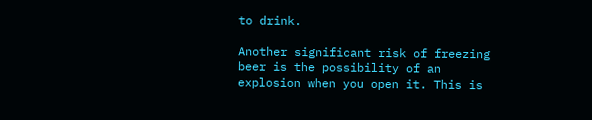to drink.

Another significant risk of freezing beer is the possibility of an explosion when you open it. This is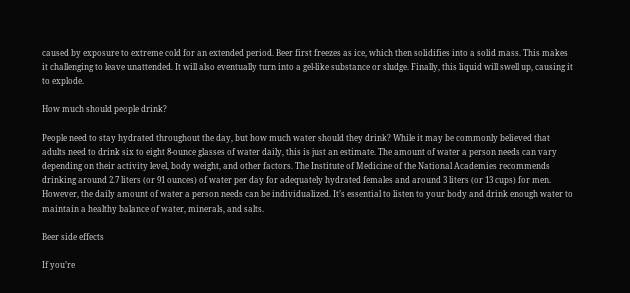caused by exposure to extreme cold for an extended period. Beer first freezes as ice, which then solidifies into a solid mass. This makes it challenging to leave unattended. It will also eventually turn into a gel-like substance or sludge. Finally, this liquid will swell up, causing it to explode.

How much should people drink?

People need to stay hydrated throughout the day, but how much water should they drink? While it may be commonly believed that adults need to drink six to eight 8-ounce glasses of water daily, this is just an estimate. The amount of water a person needs can vary depending on their activity level, body weight, and other factors. The Institute of Medicine of the National Academies recommends drinking around 2.7 liters (or 91 ounces) of water per day for adequately hydrated females and around 3 liters (or 13 cups) for men. However, the daily amount of water a person needs can be individualized. It’s essential to listen to your body and drink enough water to maintain a healthy balance of water, minerals, and salts.

Beer side effects

If you’re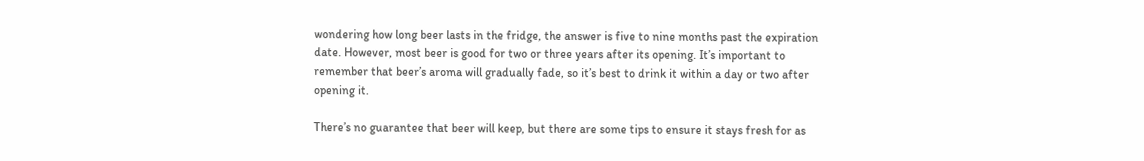wondering how long beer lasts in the fridge, the answer is five to nine months past the expiration date. However, most beer is good for two or three years after its opening. It’s important to remember that beer’s aroma will gradually fade, so it’s best to drink it within a day or two after opening it.

There’s no guarantee that beer will keep, but there are some tips to ensure it stays fresh for as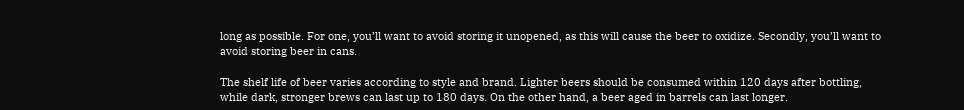long as possible. For one, you’ll want to avoid storing it unopened, as this will cause the beer to oxidize. Secondly, you’ll want to avoid storing beer in cans.

The shelf life of beer varies according to style and brand. Lighter beers should be consumed within 120 days after bottling, while dark, stronger brews can last up to 180 days. On the other hand, a beer aged in barrels can last longer.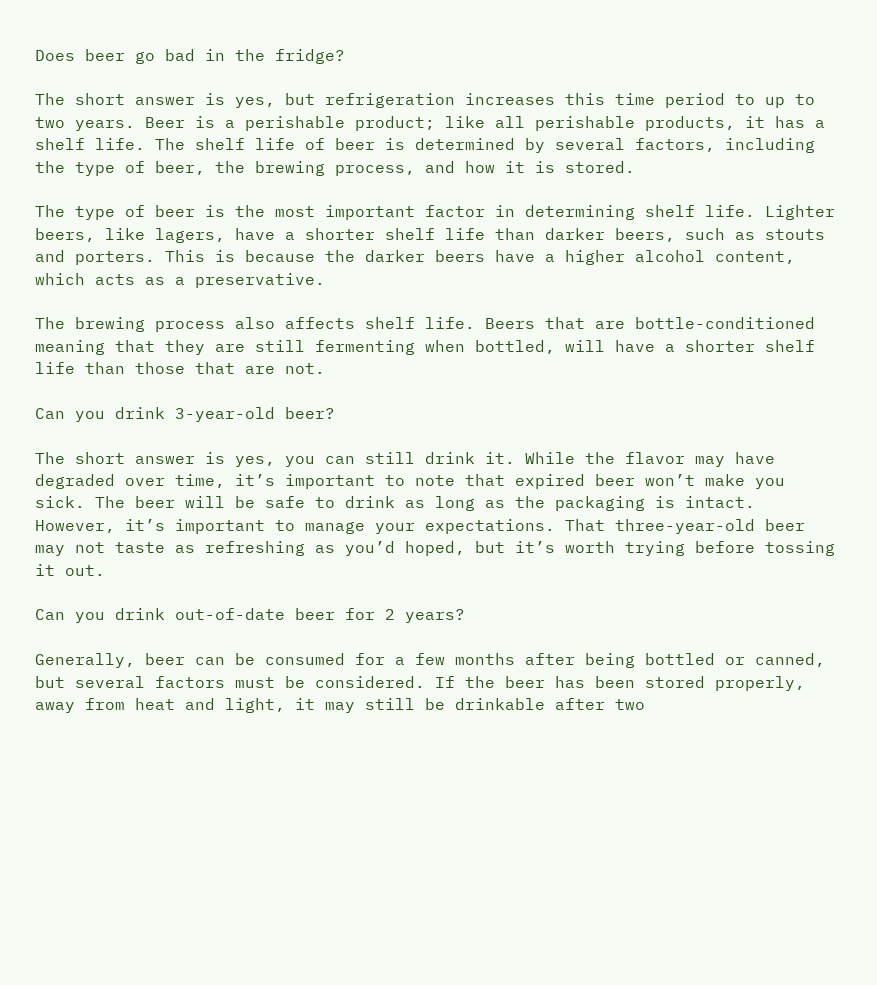Does beer go bad in the fridge?

The short answer is yes, but refrigeration increases this time period to up to two years. Beer is a perishable product; like all perishable products, it has a shelf life. The shelf life of beer is determined by several factors, including the type of beer, the brewing process, and how it is stored.

The type of beer is the most important factor in determining shelf life. Lighter beers, like lagers, have a shorter shelf life than darker beers, such as stouts and porters. This is because the darker beers have a higher alcohol content, which acts as a preservative.

The brewing process also affects shelf life. Beers that are bottle-conditioned meaning that they are still fermenting when bottled, will have a shorter shelf life than those that are not.

Can you drink 3-year-old beer?

The short answer is yes, you can still drink it. While the flavor may have degraded over time, it’s important to note that expired beer won’t make you sick. The beer will be safe to drink as long as the packaging is intact. However, it’s important to manage your expectations. That three-year-old beer may not taste as refreshing as you’d hoped, but it’s worth trying before tossing it out.

Can you drink out-of-date beer for 2 years?

Generally, beer can be consumed for a few months after being bottled or canned, but several factors must be considered. If the beer has been stored properly, away from heat and light, it may still be drinkable after two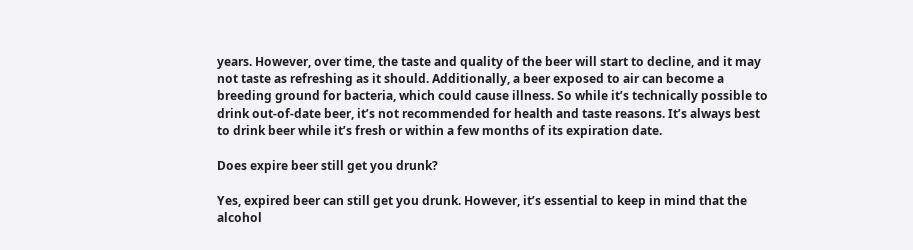years. However, over time, the taste and quality of the beer will start to decline, and it may not taste as refreshing as it should. Additionally, a beer exposed to air can become a breeding ground for bacteria, which could cause illness. So while it’s technically possible to drink out-of-date beer, it’s not recommended for health and taste reasons. It’s always best to drink beer while it’s fresh or within a few months of its expiration date.

Does expire beer still get you drunk?

Yes, expired beer can still get you drunk. However, it’s essential to keep in mind that the alcohol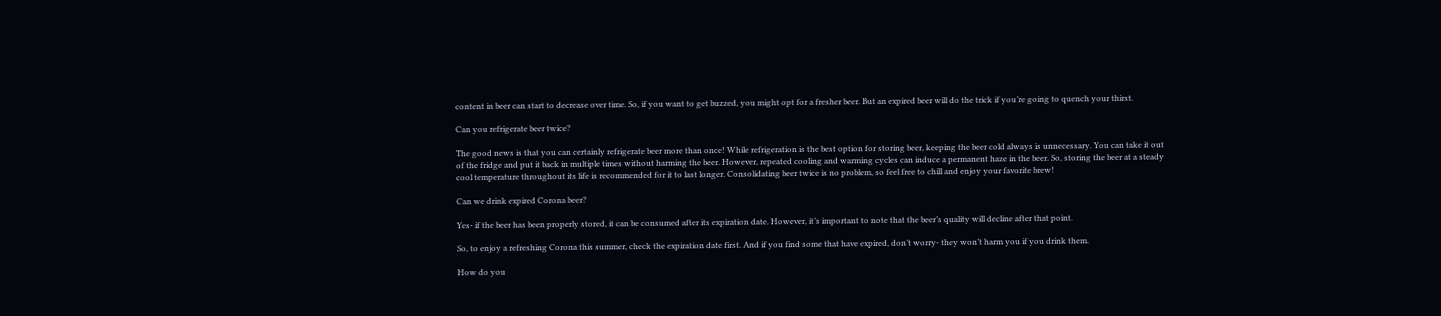content in beer can start to decrease over time. So, if you want to get buzzed, you might opt for a fresher beer. But an expired beer will do the trick if you’re going to quench your thirst.

Can you refrigerate beer twice?

The good news is that you can certainly refrigerate beer more than once! While refrigeration is the best option for storing beer, keeping the beer cold always is unnecessary. You can take it out of the fridge and put it back in multiple times without harming the beer. However, repeated cooling and warming cycles can induce a permanent haze in the beer. So, storing the beer at a steady cool temperature throughout its life is recommended for it to last longer. Consolidating beer twice is no problem, so feel free to chill and enjoy your favorite brew!

Can we drink expired Corona beer?

Yes- if the beer has been properly stored, it can be consumed after its expiration date. However, it’s important to note that the beer’s quality will decline after that point.

So, to enjoy a refreshing Corona this summer, check the expiration date first. And if you find some that have expired, don’t worry- they won’t harm you if you drink them.

How do you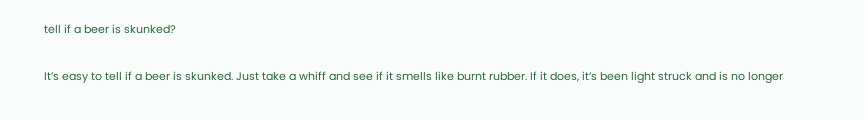tell if a beer is skunked?

It’s easy to tell if a beer is skunked. Just take a whiff and see if it smells like burnt rubber. If it does, it’s been light struck and is no longer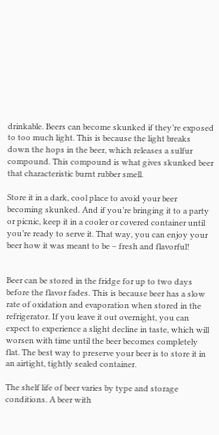drinkable. Beers can become skunked if they’re exposed to too much light. This is because the light breaks down the hops in the beer, which releases a sulfur compound. This compound is what gives skunked beer that characteristic burnt rubber smell.

Store it in a dark, cool place to avoid your beer becoming skunked. And if you’re bringing it to a party or picnic, keep it in a cooler or covered container until you’re ready to serve it. That way, you can enjoy your beer how it was meant to be – fresh and flavorful!


Beer can be stored in the fridge for up to two days before the flavor fades. This is because beer has a slow rate of oxidation and evaporation when stored in the refrigerator. If you leave it out overnight, you can expect to experience a slight decline in taste, which will worsen with time until the beer becomes completely flat. The best way to preserve your beer is to store it in an airtight, tightly sealed container.

The shelf life of beer varies by type and storage conditions. A beer with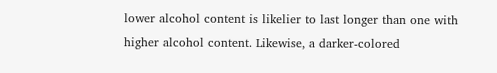lower alcohol content is likelier to last longer than one with higher alcohol content. Likewise, a darker-colored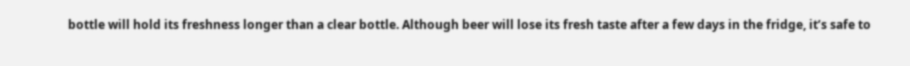bottle will hold its freshness longer than a clear bottle. Although beer will lose its fresh taste after a few days in the fridge, it’s safe to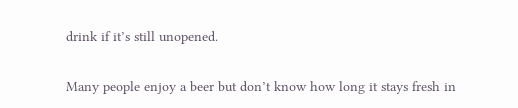drink if it’s still unopened.

Many people enjoy a beer but don’t know how long it stays fresh in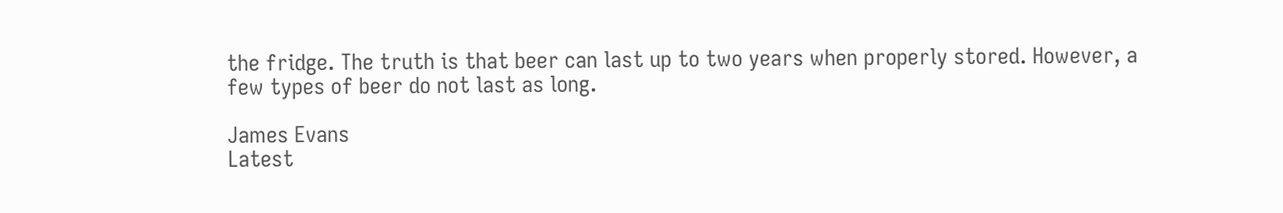the fridge. The truth is that beer can last up to two years when properly stored. However, a few types of beer do not last as long.

James Evans
Latest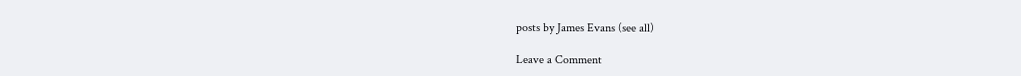posts by James Evans (see all)

Leave a Comment